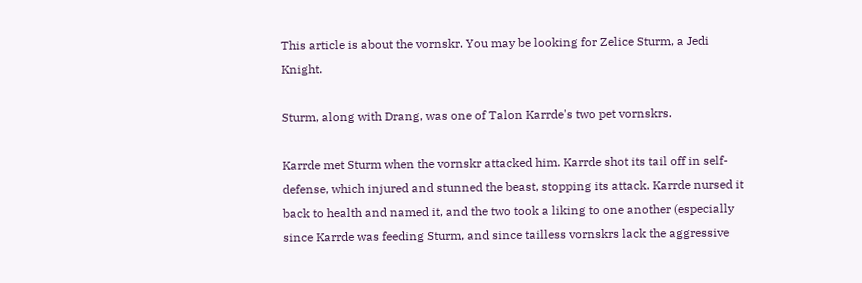This article is about the vornskr. You may be looking for Zelice Sturm, a Jedi Knight.

Sturm, along with Drang, was one of Talon Karrde's two pet vornskrs.

Karrde met Sturm when the vornskr attacked him. Karrde shot its tail off in self-defense, which injured and stunned the beast, stopping its attack. Karrde nursed it back to health and named it, and the two took a liking to one another (especially since Karrde was feeding Sturm, and since tailless vornskrs lack the aggressive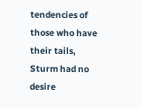tendencies of those who have their tails, Sturm had no desire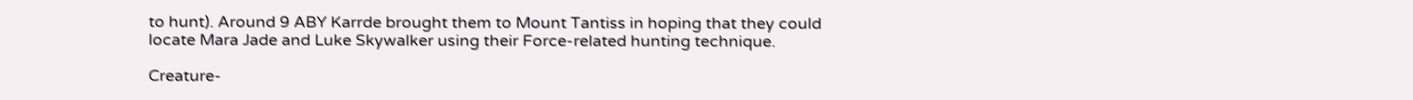to hunt). Around 9 ABY Karrde brought them to Mount Tantiss in hoping that they could locate Mara Jade and Luke Skywalker using their Force-related hunting technique.

Creature-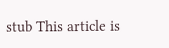stub This article is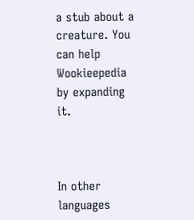a stub about a creature. You can help Wookieepedia by expanding it.



In other languages